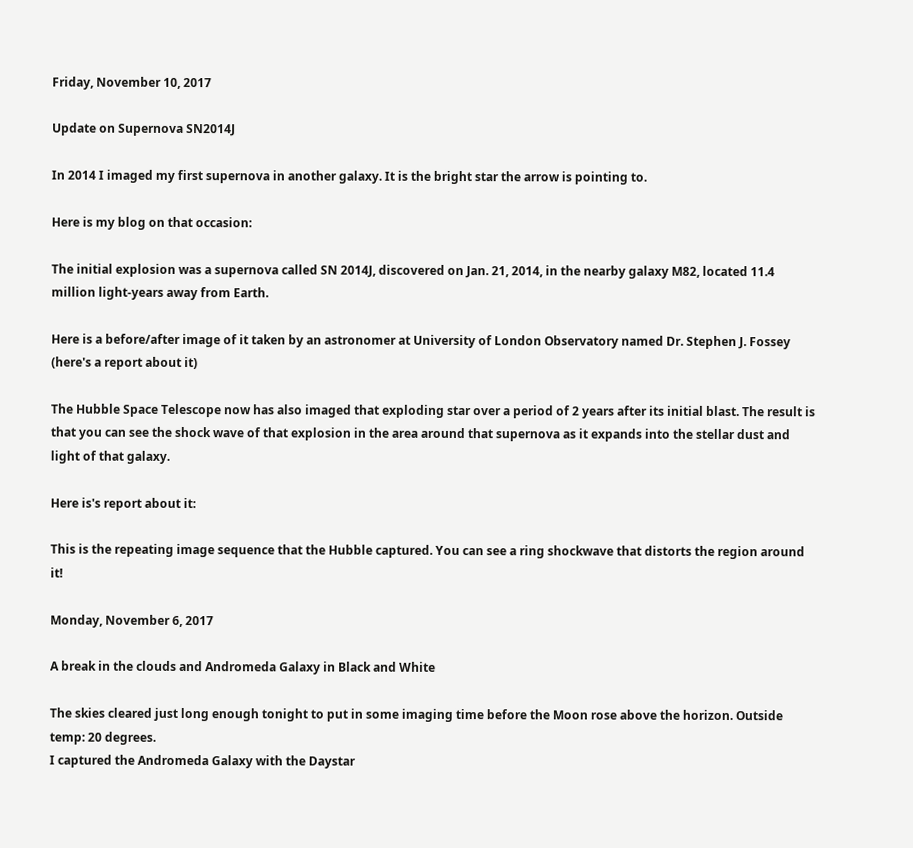Friday, November 10, 2017

Update on Supernova SN2014J

In 2014 I imaged my first supernova in another galaxy. It is the bright star the arrow is pointing to.

Here is my blog on that occasion:

The initial explosion was a supernova called SN 2014J, discovered on Jan. 21, 2014, in the nearby galaxy M82, located 11.4 million light-years away from Earth.

Here is a before/after image of it taken by an astronomer at University of London Observatory named Dr. Stephen J. Fossey (here's a report about it)

The Hubble Space Telescope now has also imaged that exploding star over a period of 2 years after its initial blast. The result is that you can see the shock wave of that explosion in the area around that supernova as it expands into the stellar dust and light of that galaxy.

Here is's report about it:

This is the repeating image sequence that the Hubble captured. You can see a ring shockwave that distorts the region around it!

Monday, November 6, 2017

A break in the clouds and Andromeda Galaxy in Black and White

The skies cleared just long enough tonight to put in some imaging time before the Moon rose above the horizon. Outside temp: 20 degrees.
I captured the Andromeda Galaxy with the Daystar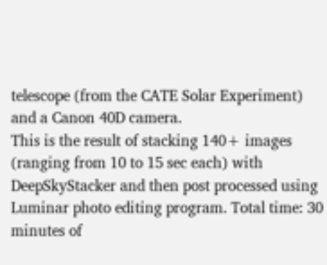telescope (from the CATE Solar Experiment) and a Canon 40D camera.
This is the result of stacking 140+ images (ranging from 10 to 15 sec each) with DeepSkyStacker and then post processed using Luminar photo editing program. Total time: 30 minutes of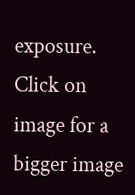exposure.
Click on image for a bigger image